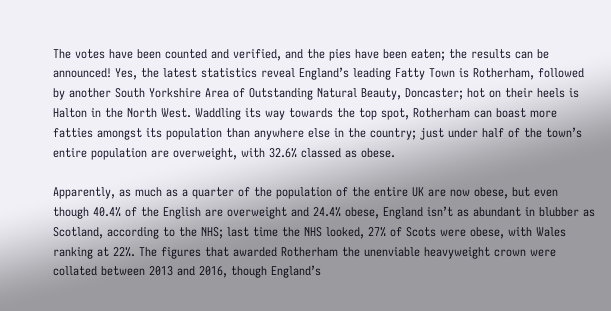The votes have been counted and verified, and the pies have been eaten; the results can be announced! Yes, the latest statistics reveal England’s leading Fatty Town is Rotherham, followed by another South Yorkshire Area of Outstanding Natural Beauty, Doncaster; hot on their heels is Halton in the North West. Waddling its way towards the top spot, Rotherham can boast more fatties amongst its population than anywhere else in the country; just under half of the town’s entire population are overweight, with 32.6% classed as obese.

Apparently, as much as a quarter of the population of the entire UK are now obese, but even though 40.4% of the English are overweight and 24.4% obese, England isn’t as abundant in blubber as Scotland, according to the NHS; last time the NHS looked, 27% of Scots were obese, with Wales ranking at 22%. The figures that awarded Rotherham the unenviable heavyweight crown were collated between 2013 and 2016, though England’s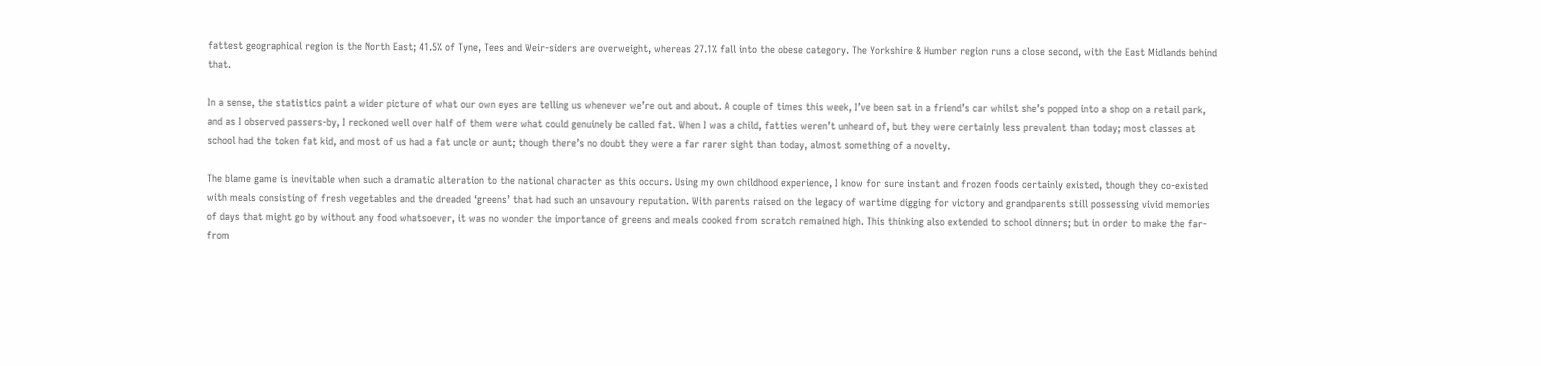fattest geographical region is the North East; 41.5% of Tyne, Tees and Weir-siders are overweight, whereas 27.1% fall into the obese category. The Yorkshire & Humber region runs a close second, with the East Midlands behind that.

In a sense, the statistics paint a wider picture of what our own eyes are telling us whenever we’re out and about. A couple of times this week, I’ve been sat in a friend’s car whilst she’s popped into a shop on a retail park, and as I observed passers-by, I reckoned well over half of them were what could genuinely be called fat. When I was a child, fatties weren’t unheard of, but they were certainly less prevalent than today; most classes at school had the token fat kid, and most of us had a fat uncle or aunt; though there’s no doubt they were a far rarer sight than today, almost something of a novelty.

The blame game is inevitable when such a dramatic alteration to the national character as this occurs. Using my own childhood experience, I know for sure instant and frozen foods certainly existed, though they co-existed with meals consisting of fresh vegetables and the dreaded ‘greens’ that had such an unsavoury reputation. With parents raised on the legacy of wartime digging for victory and grandparents still possessing vivid memories of days that might go by without any food whatsoever, it was no wonder the importance of greens and meals cooked from scratch remained high. This thinking also extended to school dinners; but in order to make the far-from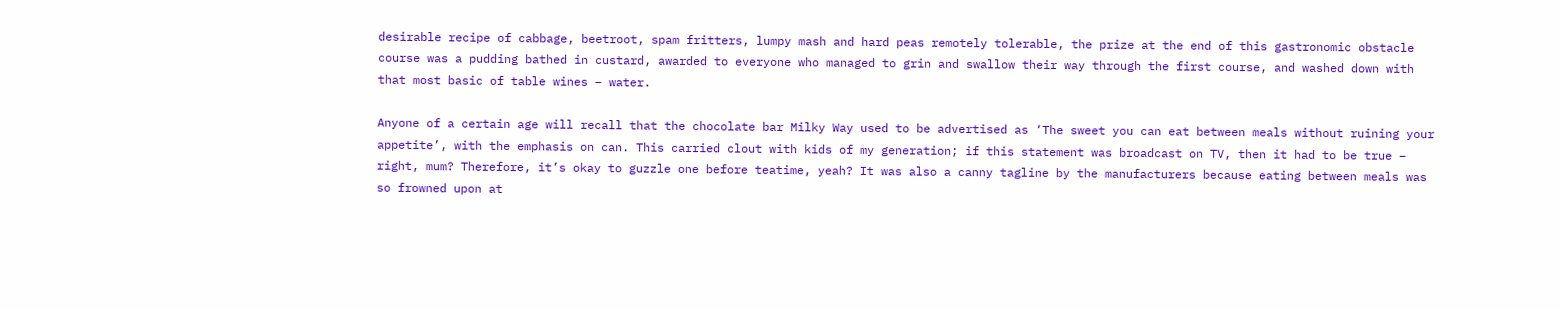desirable recipe of cabbage, beetroot, spam fritters, lumpy mash and hard peas remotely tolerable, the prize at the end of this gastronomic obstacle course was a pudding bathed in custard, awarded to everyone who managed to grin and swallow their way through the first course, and washed down with that most basic of table wines – water.

Anyone of a certain age will recall that the chocolate bar Milky Way used to be advertised as ‘The sweet you can eat between meals without ruining your appetite’, with the emphasis on can. This carried clout with kids of my generation; if this statement was broadcast on TV, then it had to be true – right, mum? Therefore, it’s okay to guzzle one before teatime, yeah? It was also a canny tagline by the manufacturers because eating between meals was so frowned upon at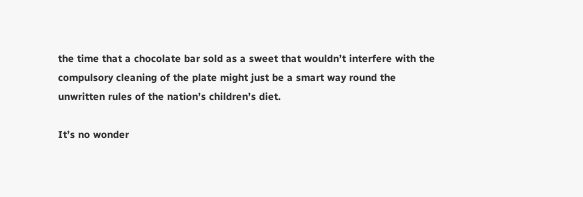the time that a chocolate bar sold as a sweet that wouldn’t interfere with the compulsory cleaning of the plate might just be a smart way round the unwritten rules of the nation’s children’s diet.

It’s no wonder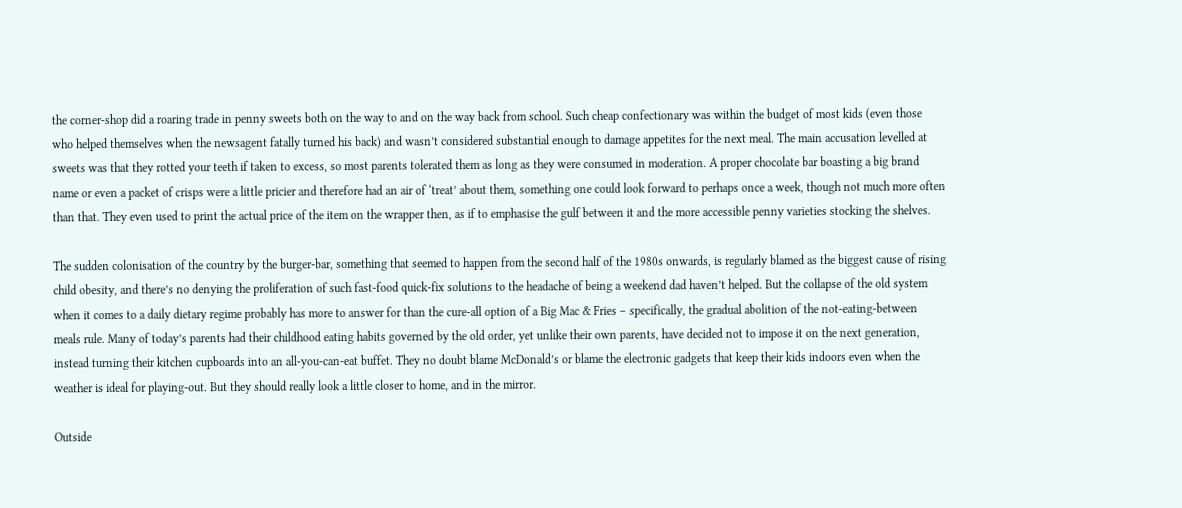the corner-shop did a roaring trade in penny sweets both on the way to and on the way back from school. Such cheap confectionary was within the budget of most kids (even those who helped themselves when the newsagent fatally turned his back) and wasn’t considered substantial enough to damage appetites for the next meal. The main accusation levelled at sweets was that they rotted your teeth if taken to excess, so most parents tolerated them as long as they were consumed in moderation. A proper chocolate bar boasting a big brand name or even a packet of crisps were a little pricier and therefore had an air of ‘treat’ about them, something one could look forward to perhaps once a week, though not much more often than that. They even used to print the actual price of the item on the wrapper then, as if to emphasise the gulf between it and the more accessible penny varieties stocking the shelves.

The sudden colonisation of the country by the burger-bar, something that seemed to happen from the second half of the 1980s onwards, is regularly blamed as the biggest cause of rising child obesity, and there’s no denying the proliferation of such fast-food quick-fix solutions to the headache of being a weekend dad haven’t helped. But the collapse of the old system when it comes to a daily dietary regime probably has more to answer for than the cure-all option of a Big Mac & Fries – specifically, the gradual abolition of the not-eating-between meals rule. Many of today’s parents had their childhood eating habits governed by the old order, yet unlike their own parents, have decided not to impose it on the next generation, instead turning their kitchen cupboards into an all-you-can-eat buffet. They no doubt blame McDonald’s or blame the electronic gadgets that keep their kids indoors even when the weather is ideal for playing-out. But they should really look a little closer to home, and in the mirror.

Outside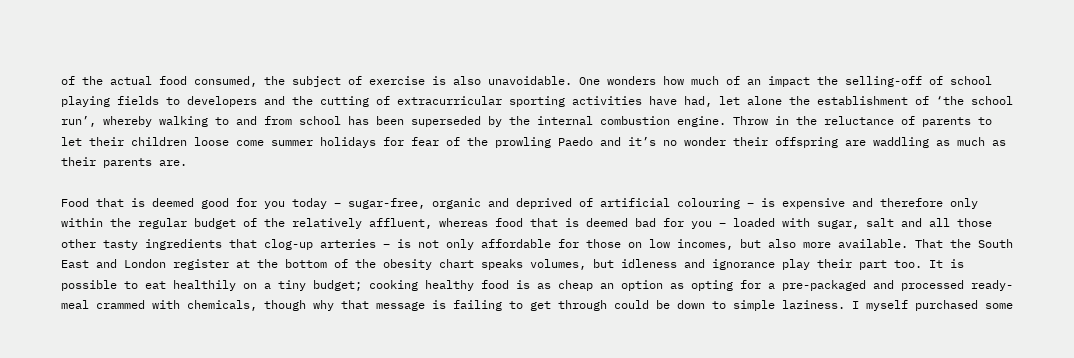of the actual food consumed, the subject of exercise is also unavoidable. One wonders how much of an impact the selling-off of school playing fields to developers and the cutting of extracurricular sporting activities have had, let alone the establishment of ‘the school run’, whereby walking to and from school has been superseded by the internal combustion engine. Throw in the reluctance of parents to let their children loose come summer holidays for fear of the prowling Paedo and it’s no wonder their offspring are waddling as much as their parents are.

Food that is deemed good for you today – sugar-free, organic and deprived of artificial colouring – is expensive and therefore only within the regular budget of the relatively affluent, whereas food that is deemed bad for you – loaded with sugar, salt and all those other tasty ingredients that clog-up arteries – is not only affordable for those on low incomes, but also more available. That the South East and London register at the bottom of the obesity chart speaks volumes, but idleness and ignorance play their part too. It is possible to eat healthily on a tiny budget; cooking healthy food is as cheap an option as opting for a pre-packaged and processed ready-meal crammed with chemicals, though why that message is failing to get through could be down to simple laziness. I myself purchased some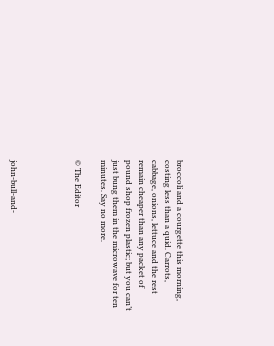broccoli and a courgette this morning, costing less than a quid. Carrots, cabbage, onions, lettuce and the rest remain cheaper than any packet of pound shop frozen plastic; but you can’t just bung them in the microwave for ten minutes. Say no more.

© The Editor




john-bull-and-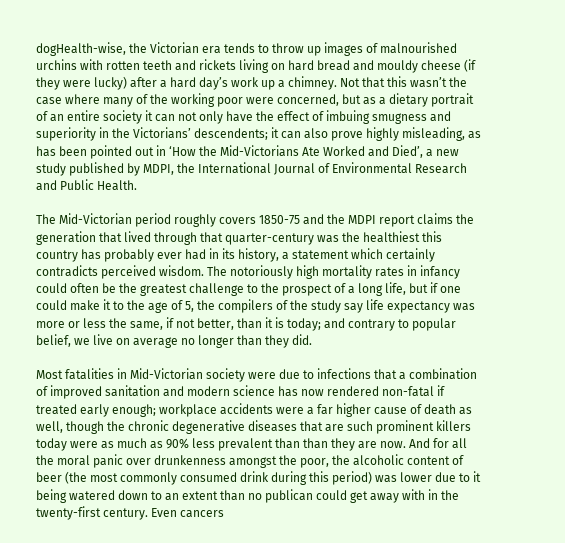dogHealth-wise, the Victorian era tends to throw up images of malnourished urchins with rotten teeth and rickets living on hard bread and mouldy cheese (if they were lucky) after a hard day’s work up a chimney. Not that this wasn’t the case where many of the working poor were concerned, but as a dietary portrait of an entire society it can not only have the effect of imbuing smugness and superiority in the Victorians’ descendents; it can also prove highly misleading, as has been pointed out in ‘How the Mid-Victorians Ate Worked and Died’, a new study published by MDPI, the International Journal of Environmental Research and Public Health.

The Mid-Victorian period roughly covers 1850-75 and the MDPI report claims the generation that lived through that quarter-century was the healthiest this country has probably ever had in its history, a statement which certainly contradicts perceived wisdom. The notoriously high mortality rates in infancy could often be the greatest challenge to the prospect of a long life, but if one could make it to the age of 5, the compilers of the study say life expectancy was more or less the same, if not better, than it is today; and contrary to popular belief, we live on average no longer than they did.

Most fatalities in Mid-Victorian society were due to infections that a combination of improved sanitation and modern science has now rendered non-fatal if treated early enough; workplace accidents were a far higher cause of death as well, though the chronic degenerative diseases that are such prominent killers today were as much as 90% less prevalent than than they are now. And for all the moral panic over drunkenness amongst the poor, the alcoholic content of beer (the most commonly consumed drink during this period) was lower due to it being watered down to an extent than no publican could get away with in the twenty-first century. Even cancers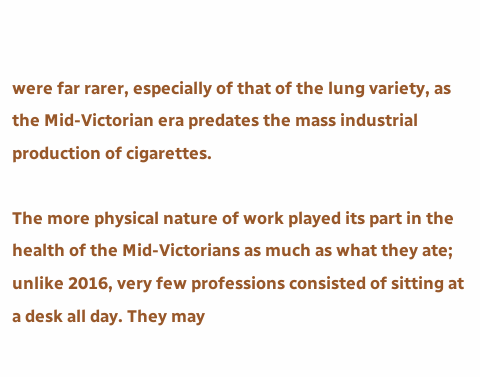were far rarer, especially of that of the lung variety, as the Mid-Victorian era predates the mass industrial production of cigarettes.

The more physical nature of work played its part in the health of the Mid-Victorians as much as what they ate; unlike 2016, very few professions consisted of sitting at a desk all day. They may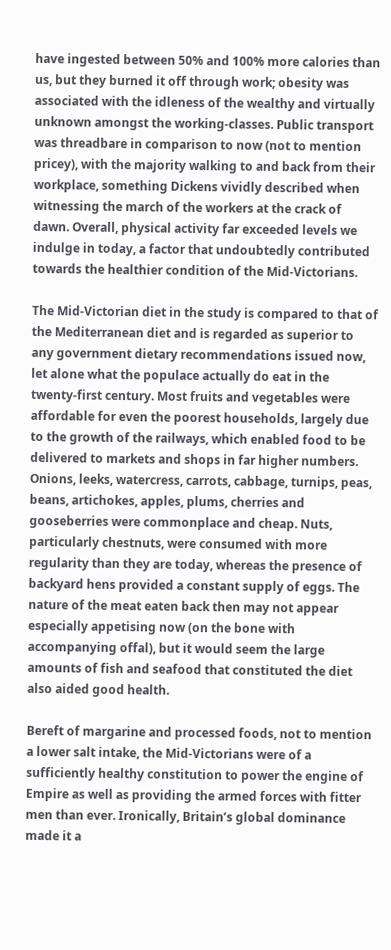have ingested between 50% and 100% more calories than us, but they burned it off through work; obesity was associated with the idleness of the wealthy and virtually unknown amongst the working-classes. Public transport was threadbare in comparison to now (not to mention pricey), with the majority walking to and back from their workplace, something Dickens vividly described when witnessing the march of the workers at the crack of dawn. Overall, physical activity far exceeded levels we indulge in today, a factor that undoubtedly contributed towards the healthier condition of the Mid-Victorians.

The Mid-Victorian diet in the study is compared to that of the Mediterranean diet and is regarded as superior to any government dietary recommendations issued now, let alone what the populace actually do eat in the twenty-first century. Most fruits and vegetables were affordable for even the poorest households, largely due to the growth of the railways, which enabled food to be delivered to markets and shops in far higher numbers. Onions, leeks, watercress, carrots, cabbage, turnips, peas, beans, artichokes, apples, plums, cherries and gooseberries were commonplace and cheap. Nuts, particularly chestnuts, were consumed with more regularity than they are today, whereas the presence of backyard hens provided a constant supply of eggs. The nature of the meat eaten back then may not appear especially appetising now (on the bone with accompanying offal), but it would seem the large amounts of fish and seafood that constituted the diet also aided good health.

Bereft of margarine and processed foods, not to mention a lower salt intake, the Mid-Victorians were of a sufficiently healthy constitution to power the engine of Empire as well as providing the armed forces with fitter men than ever. Ironically, Britain’s global dominance made it a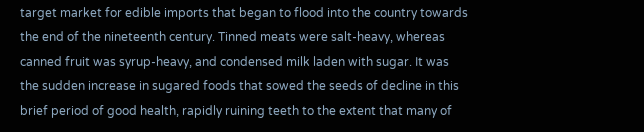target market for edible imports that began to flood into the country towards the end of the nineteenth century. Tinned meats were salt-heavy, whereas canned fruit was syrup-heavy, and condensed milk laden with sugar. It was the sudden increase in sugared foods that sowed the seeds of decline in this brief period of good health, rapidly ruining teeth to the extent that many of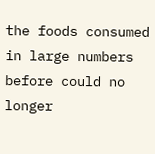the foods consumed in large numbers before could no longer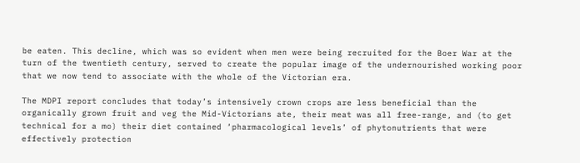be eaten. This decline, which was so evident when men were being recruited for the Boer War at the turn of the twentieth century, served to create the popular image of the undernourished working poor that we now tend to associate with the whole of the Victorian era.

The MDPI report concludes that today’s intensively crown crops are less beneficial than the organically grown fruit and veg the Mid-Victorians ate, their meat was all free-range, and (to get technical for a mo) their diet contained ‘pharmacological levels’ of phytonutrients that were effectively protection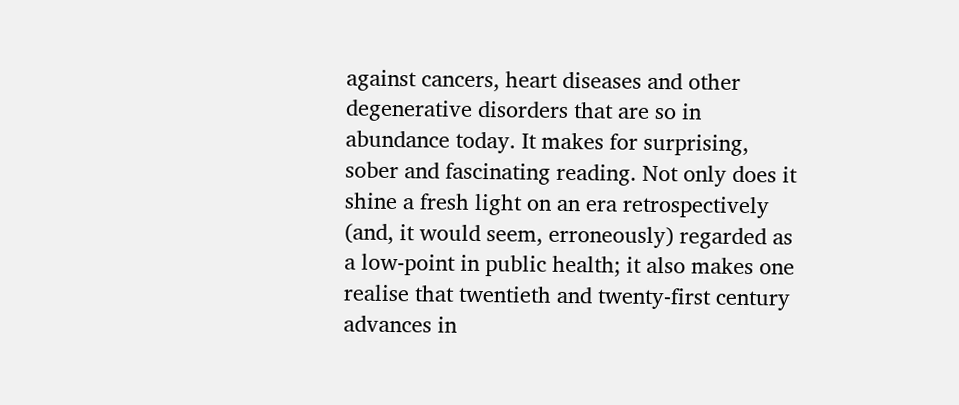against cancers, heart diseases and other degenerative disorders that are so in abundance today. It makes for surprising, sober and fascinating reading. Not only does it shine a fresh light on an era retrospectively (and, it would seem, erroneously) regarded as a low-point in public health; it also makes one realise that twentieth and twenty-first century advances in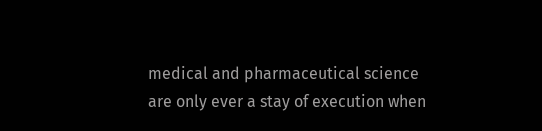medical and pharmaceutical science are only ever a stay of execution when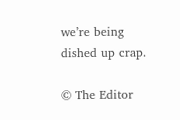we’re being dished up crap.

© The Editor